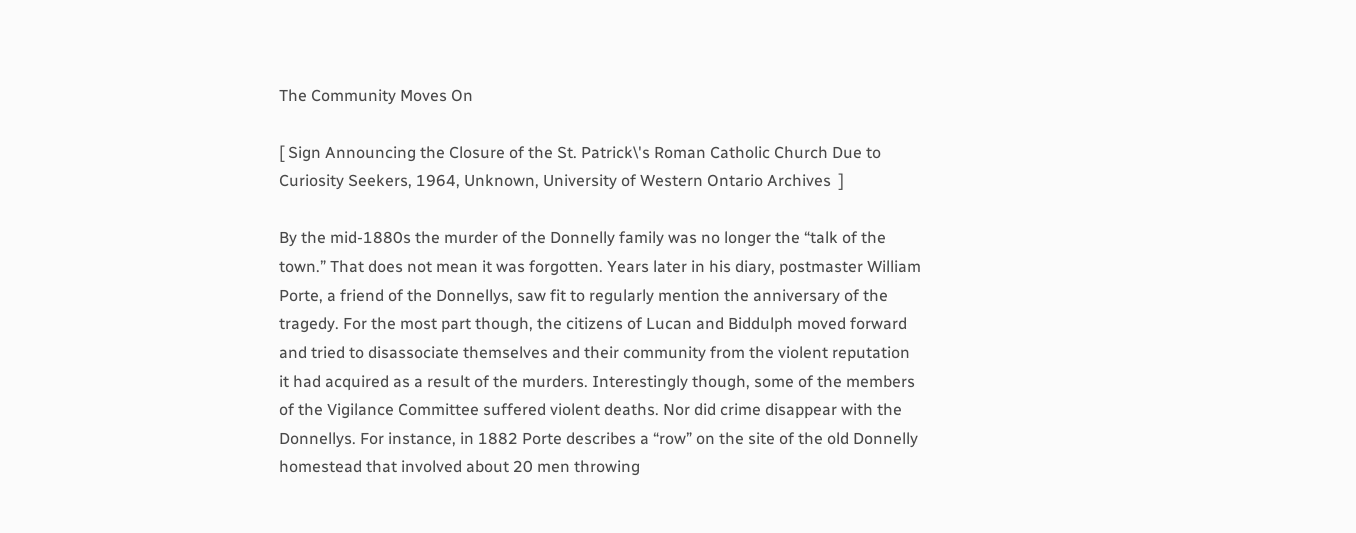The Community Moves On

[ Sign Announcing the Closure of the St. Patrick\'s Roman Catholic Church Due to Curiosity Seekers, 1964, Unknown, University of Western Ontario Archives  ]

By the mid-1880s the murder of the Donnelly family was no longer the “talk of the town.” That does not mean it was forgotten. Years later in his diary, postmaster William Porte, a friend of the Donnellys, saw fit to regularly mention the anniversary of the tragedy. For the most part though, the citizens of Lucan and Biddulph moved forward and tried to disassociate themselves and their community from the violent reputation it had acquired as a result of the murders. Interestingly though, some of the members of the Vigilance Committee suffered violent deaths. Nor did crime disappear with the Donnellys. For instance, in 1882 Porte describes a “row” on the site of the old Donnelly homestead that involved about 20 men throwing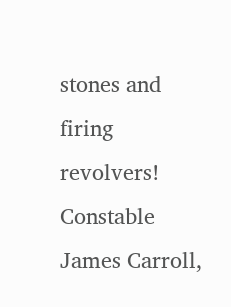stones and firing revolvers! Constable James Carroll,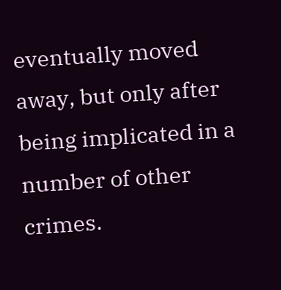eventually moved away, but only after being implicated in a number of other crimes.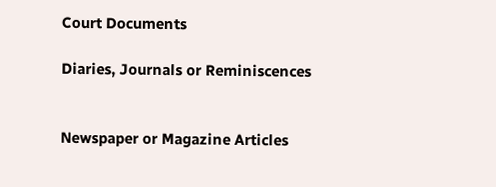Court Documents

Diaries, Journals or Reminiscences


Newspaper or Magazine Articles